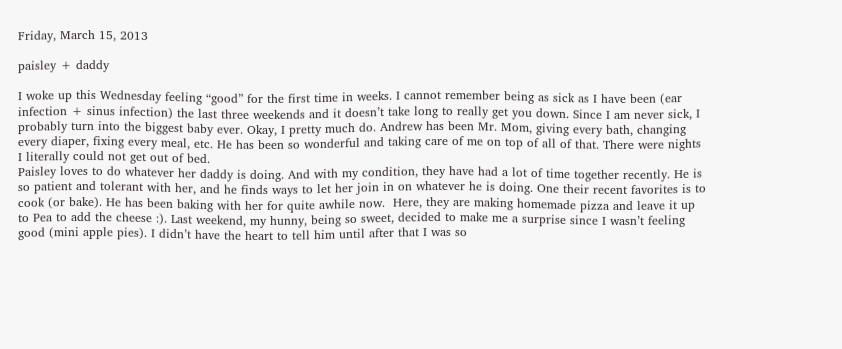Friday, March 15, 2013

paisley + daddy

I woke up this Wednesday feeling “good” for the first time in weeks. I cannot remember being as sick as I have been (ear infection + sinus infection) the last three weekends and it doesn’t take long to really get you down. Since I am never sick, I probably turn into the biggest baby ever. Okay, I pretty much do. Andrew has been Mr. Mom, giving every bath, changing every diaper, fixing every meal, etc. He has been so wonderful and taking care of me on top of all of that. There were nights I literally could not get out of bed.
Paisley loves to do whatever her daddy is doing. And with my condition, they have had a lot of time together recently. He is so patient and tolerant with her, and he finds ways to let her join in on whatever he is doing. One their recent favorites is to cook (or bake). He has been baking with her for quite awhile now.  Here, they are making homemade pizza and leave it up to Pea to add the cheese :). Last weekend, my hunny, being so sweet, decided to make me a surprise since I wasn’t feeling good (mini apple pies). I didn’t have the heart to tell him until after that I was so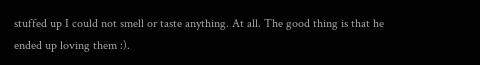stuffed up I could not smell or taste anything. At all. The good thing is that he ended up loving them :).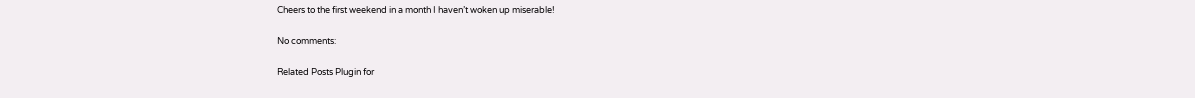Cheers to the first weekend in a month I haven’t woken up miserable!

No comments:

Related Posts Plugin for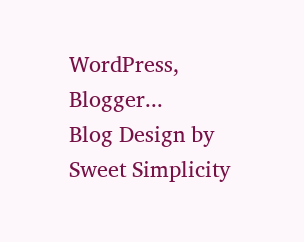WordPress, Blogger...
Blog Design by Sweet Simplicity